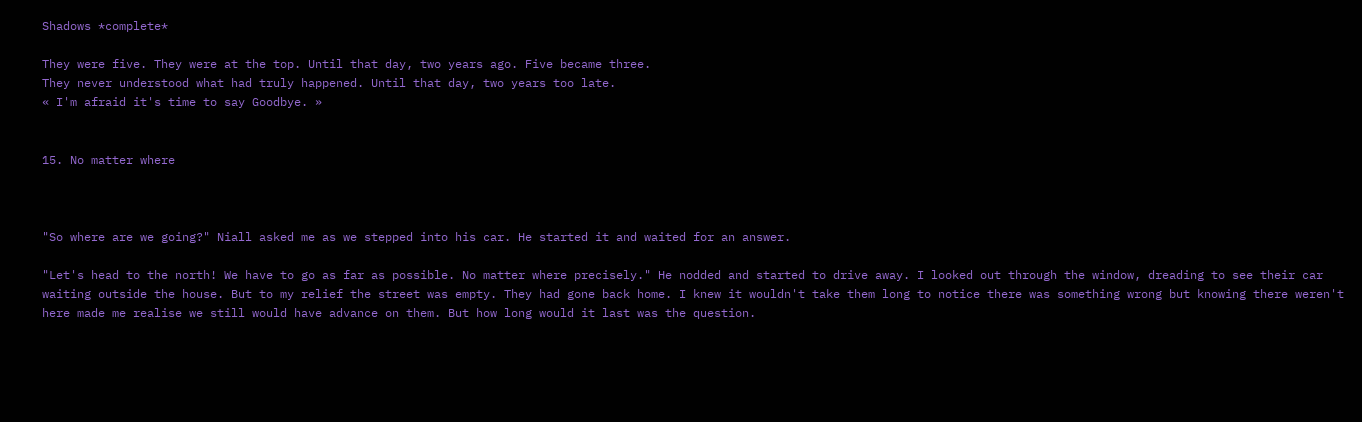Shadows *complete*

They were five. They were at the top. Until that day, two years ago. Five became three.
They never understood what had truly happened. Until that day, two years too late.
« I'm afraid it's time to say Goodbye. »


15. No matter where



"So where are we going?" Niall asked me as we stepped into his car. He started it and waited for an answer.

"Let's head to the north! We have to go as far as possible. No matter where precisely." He nodded and started to drive away. I looked out through the window, dreading to see their car waiting outside the house. But to my relief the street was empty. They had gone back home. I knew it wouldn't take them long to notice there was something wrong but knowing there weren't here made me realise we still would have advance on them. But how long would it last was the question.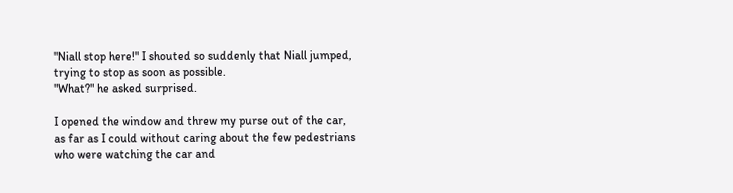"Niall stop here!" I shouted so suddenly that Niall jumped, trying to stop as soon as possible.
"What?" he asked surprised.

I opened the window and threw my purse out of the car, as far as I could without caring about the few pedestrians who were watching the car and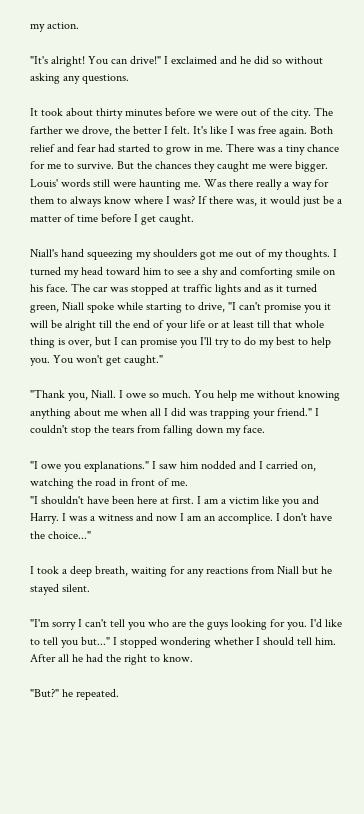my action.

"It's alright! You can drive!" I exclaimed and he did so without asking any questions.

It took about thirty minutes before we were out of the city. The farther we drove, the better I felt. It's like I was free again. Both relief and fear had started to grow in me. There was a tiny chance for me to survive. But the chances they caught me were bigger. Louis' words still were haunting me. Was there really a way for them to always know where I was? If there was, it would just be a matter of time before I get caught.

Niall's hand squeezing my shoulders got me out of my thoughts. I turned my head toward him to see a shy and comforting smile on his face. The car was stopped at traffic lights and as it turned green, Niall spoke while starting to drive, "I can't promise you it will be alright till the end of your life or at least till that whole thing is over, but I can promise you I'll try to do my best to help you. You won't get caught."

"Thank you, Niall. I owe so much. You help me without knowing anything about me when all I did was trapping your friend." I couldn't stop the tears from falling down my face.

"I owe you explanations." I saw him nodded and I carried on, watching the road in front of me.
"I shouldn't have been here at first. I am a victim like you and Harry. I was a witness and now I am an accomplice. I don't have the choice..."

I took a deep breath, waiting for any reactions from Niall but he stayed silent.

"I'm sorry I can't tell you who are the guys looking for you. I'd like to tell you but..." I stopped wondering whether I should tell him. After all he had the right to know.

"But?" he repeated.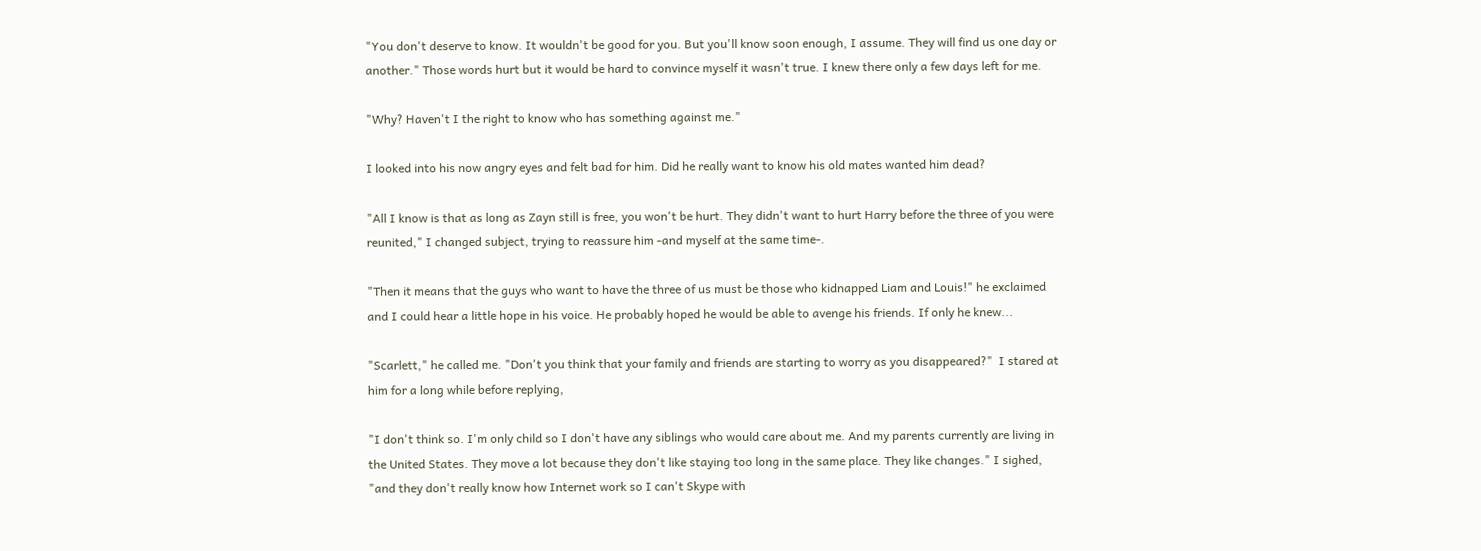"You don't deserve to know. It wouldn't be good for you. But you'll know soon enough, I assume. They will find us one day or another." Those words hurt but it would be hard to convince myself it wasn't true. I knew there only a few days left for me.

"Why? Haven't I the right to know who has something against me."

I looked into his now angry eyes and felt bad for him. Did he really want to know his old mates wanted him dead?

"All I know is that as long as Zayn still is free, you won't be hurt. They didn't want to hurt Harry before the three of you were reunited," I changed subject, trying to reassure him -and myself at the same time-.

"Then it means that the guys who want to have the three of us must be those who kidnapped Liam and Louis!" he exclaimed and I could hear a little hope in his voice. He probably hoped he would be able to avenge his friends. If only he knew...

"Scarlett," he called me. "Don't you think that your family and friends are starting to worry as you disappeared?"  I stared at him for a long while before replying,

"I don't think so. I'm only child so I don't have any siblings who would care about me. And my parents currently are living in the United States. They move a lot because they don't like staying too long in the same place. They like changes." I sighed, "and they don't really know how Internet work so I can't Skype with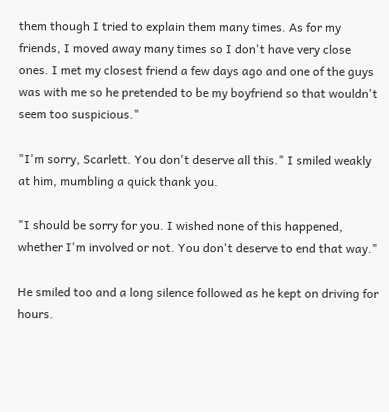them though I tried to explain them many times. As for my friends, I moved away many times so I don't have very close ones. I met my closest friend a few days ago and one of the guys was with me so he pretended to be my boyfriend so that wouldn't seem too suspicious."

"I'm sorry, Scarlett. You don't deserve all this." I smiled weakly at him, mumbling a quick thank you.

"I should be sorry for you. I wished none of this happened, whether I'm involved or not. You don't deserve to end that way."

He smiled too and a long silence followed as he kept on driving for hours.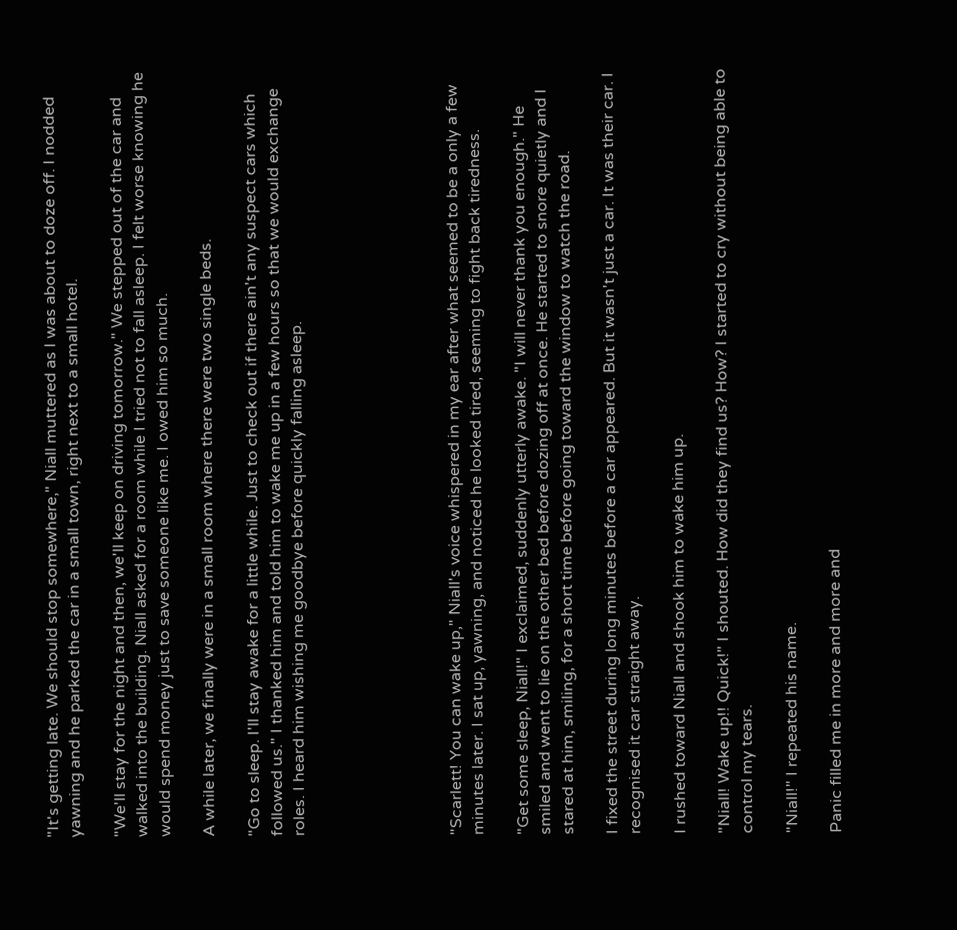"It's getting late. We should stop somewhere," Niall muttered as I was about to doze off. I nodded yawning and he parked the car in a small town, right next to a small hotel.

"We'll stay for the night and then, we'll keep on driving tomorrow." We stepped out of the car and walked into the building. Niall asked for a room while I tried not to fall asleep. I felt worse knowing he would spend money just to save someone like me. I owed him so much.

A while later, we finally were in a small room where there were two single beds.

"Go to sleep. I'll stay awake for a little while. Just to check out if there ain't any suspect cars which followed us." I thanked him and told him to wake me up in a few hours so that we would exchange roles. I heard him wishing me goodbye before quickly falling asleep.






"Scarlett! You can wake up," Niall's voice whispered in my ear after what seemed to be a only a few minutes later. I sat up, yawning, and noticed he looked tired, seeming to fight back tiredness.

"Get some sleep, Niall!" I exclaimed, suddenly utterly awake. "I will never thank you enough." He smiled and went to lie on the other bed before dozing off at once. He started to snore quietly and I stared at him, smiling, for a short time before going toward the window to watch the road.

I fixed the street during long minutes before a car appeared. But it wasn't just a car. It was their car. I recognised it car straight away.

I rushed toward Niall and shook him to wake him up.

"Niall! Wake up!! Quick!" I shouted. How did they find us? How? I started to cry without being able to control my tears.

"Niall!" I repeated his name.

Panic filled me in more and more and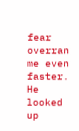fear overran me even faster. He looked up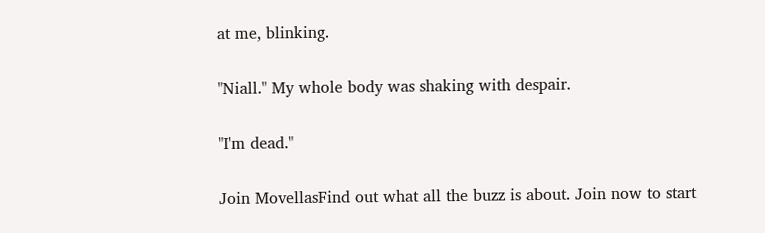at me, blinking.

"Niall." My whole body was shaking with despair.

"I'm dead."

Join MovellasFind out what all the buzz is about. Join now to start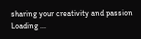sharing your creativity and passion
Loading ...